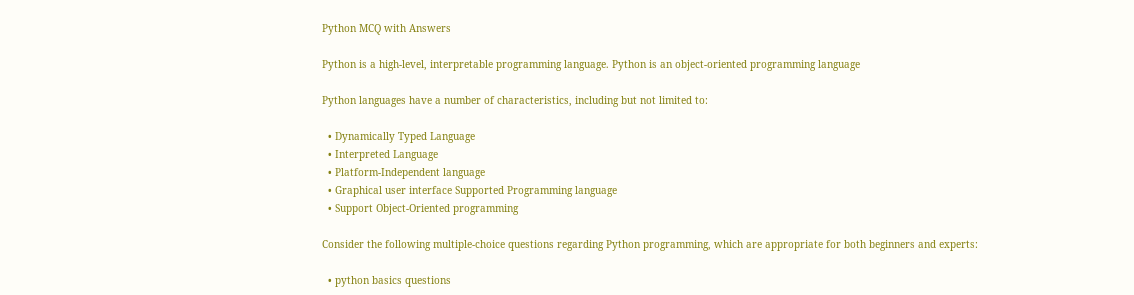Python MCQ with Answers

Python is a high-level, interpretable programming language. Python is an object-oriented programming language

Python languages have a number of characteristics, including but not limited to:

  • Dynamically Typed Language
  • Interpreted Language
  • Platform-Independent language
  • Graphical user interface Supported Programming language
  • Support Object-Oriented programming

Consider the following multiple-choice questions regarding Python programming, which are appropriate for both beginners and experts:

  • python basics questions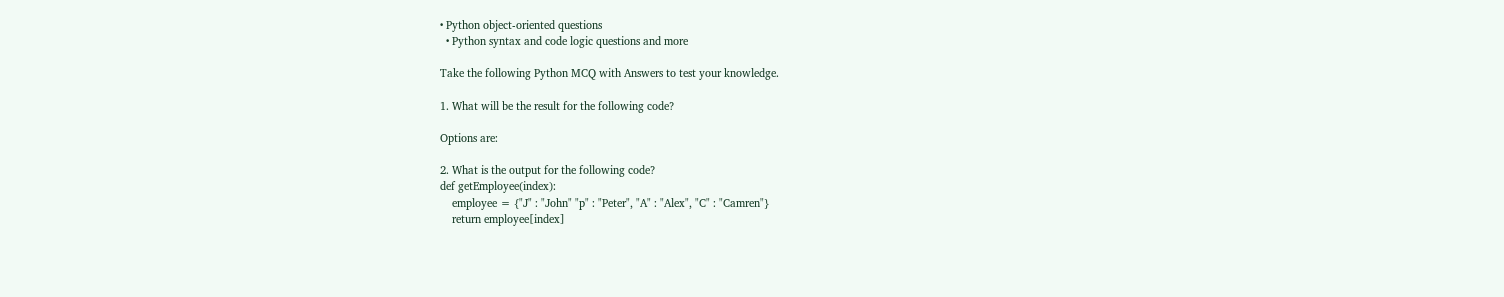• Python object-oriented questions
  • Python syntax and code logic questions and more

Take the following Python MCQ with Answers to test your knowledge.

1. What will be the result for the following code?

Options are:

2. What is the output for the following code?
def getEmployee(index):
    employee = {"J" : "John" "p" : "Peter", "A" : "Alex", "C" : "Camren"}
    return employee[index]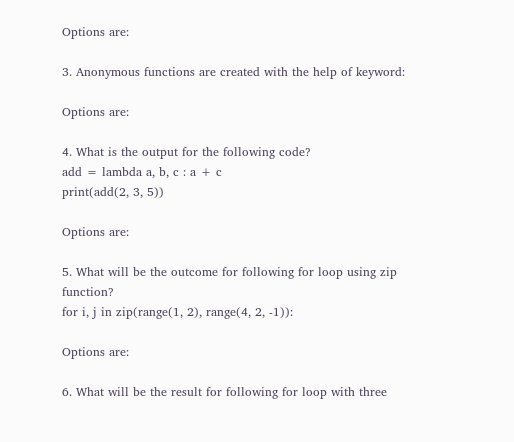Options are:

3. Anonymous functions are created with the help of keyword:

Options are:

4. What is the output for the following code?
add = lambda a, b, c : a + c
print(add(2, 3, 5))

Options are:

5. What will be the outcome for following for loop using zip function?
for i, j in zip(range(1, 2), range(4, 2, -1)):

Options are:

6. What will be the result for following for loop with three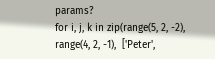params?
for i, j, k in zip(range(5, 2, -2), range(4, 2, -1),  ['Peter',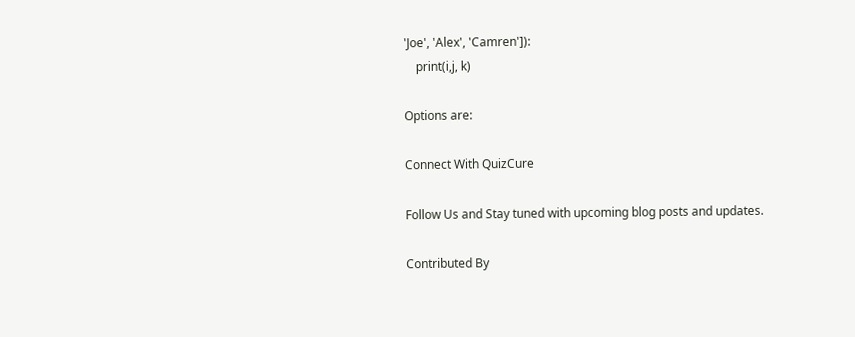'Joe', 'Alex', 'Camren']):
    print(i,j, k)

Options are:

Connect With QuizCure

Follow Us and Stay tuned with upcoming blog posts and updates.

Contributed By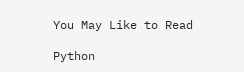You May Like to Read

Python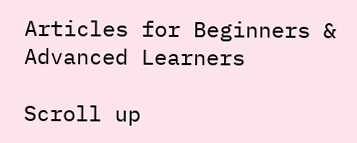Articles for Beginners & Advanced Learners

Scroll up